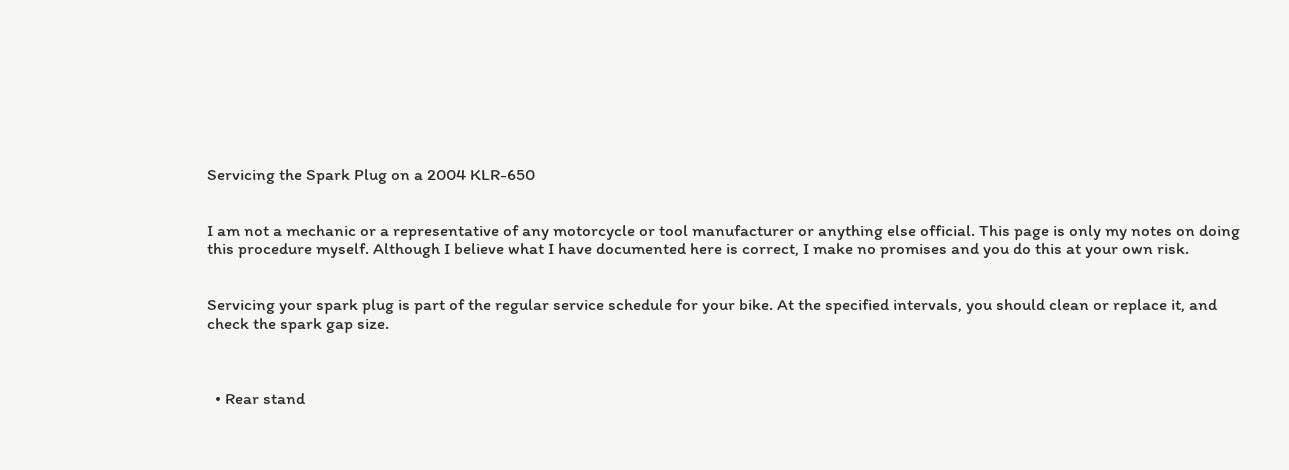Servicing the Spark Plug on a 2004 KLR-650


I am not a mechanic or a representative of any motorcycle or tool manufacturer or anything else official. This page is only my notes on doing this procedure myself. Although I believe what I have documented here is correct, I make no promises and you do this at your own risk.


Servicing your spark plug is part of the regular service schedule for your bike. At the specified intervals, you should clean or replace it, and check the spark gap size.



  • Rear stand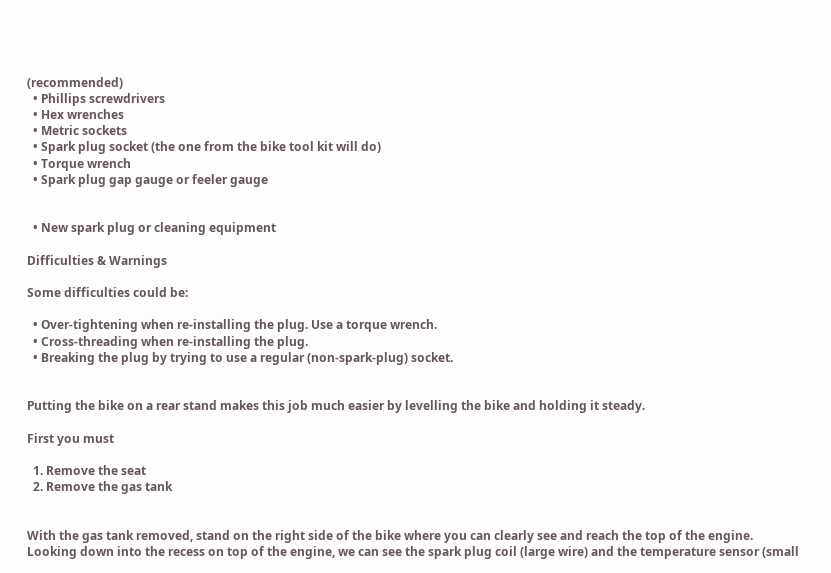(recommended)
  • Phillips screwdrivers
  • Hex wrenches
  • Metric sockets
  • Spark plug socket (the one from the bike tool kit will do)
  • Torque wrench
  • Spark plug gap gauge or feeler gauge


  • New spark plug or cleaning equipment

Difficulties & Warnings

Some difficulties could be:

  • Over-tightening when re-installing the plug. Use a torque wrench.
  • Cross-threading when re-installing the plug.
  • Breaking the plug by trying to use a regular (non-spark-plug) socket.


Putting the bike on a rear stand makes this job much easier by levelling the bike and holding it steady.

First you must

  1. Remove the seat
  2. Remove the gas tank


With the gas tank removed, stand on the right side of the bike where you can clearly see and reach the top of the engine.
Looking down into the recess on top of the engine, we can see the spark plug coil (large wire) and the temperature sensor (small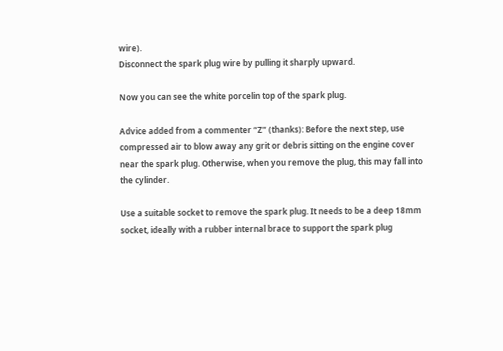wire).
Disconnect the spark plug wire by pulling it sharply upward.

Now you can see the white porcelin top of the spark plug.

Advice added from a commenter “Z” (thanks): Before the next step, use compressed air to blow away any grit or debris sitting on the engine cover near the spark plug. Otherwise, when you remove the plug, this may fall into the cylinder.

Use a suitable socket to remove the spark plug. It needs to be a deep 18mm socket, ideally with a rubber internal brace to support the spark plug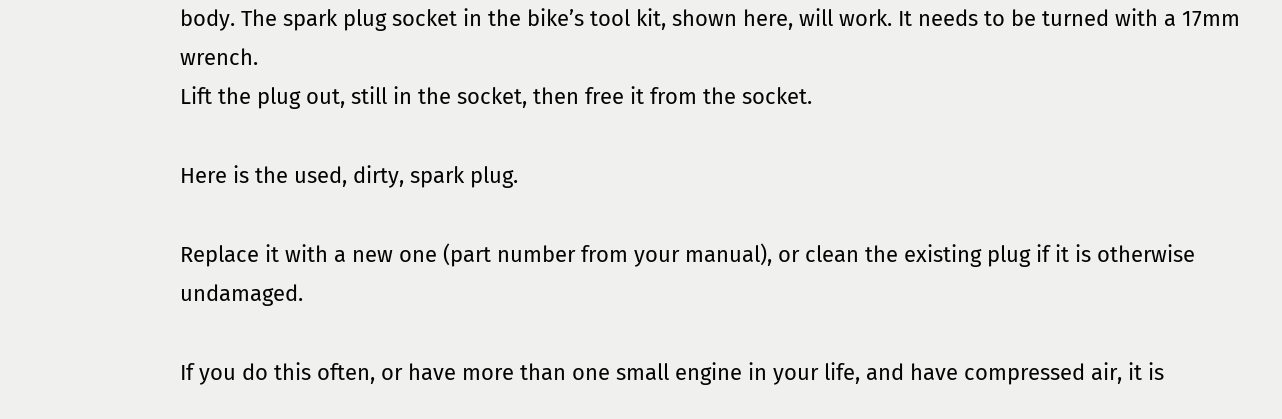body. The spark plug socket in the bike’s tool kit, shown here, will work. It needs to be turned with a 17mm wrench.
Lift the plug out, still in the socket, then free it from the socket.

Here is the used, dirty, spark plug.

Replace it with a new one (part number from your manual), or clean the existing plug if it is otherwise undamaged.

If you do this often, or have more than one small engine in your life, and have compressed air, it is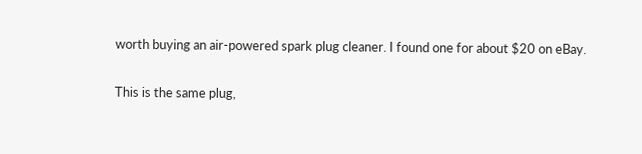worth buying an air-powered spark plug cleaner. I found one for about $20 on eBay.

This is the same plug,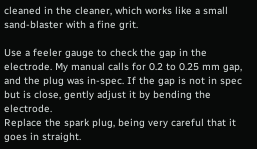cleaned in the cleaner, which works like a small sand-blaster with a fine grit.

Use a feeler gauge to check the gap in the electrode. My manual calls for 0.2 to 0.25 mm gap, and the plug was in-spec. If the gap is not in spec but is close, gently adjust it by bending the electrode.
Replace the spark plug, being very careful that it goes in straight.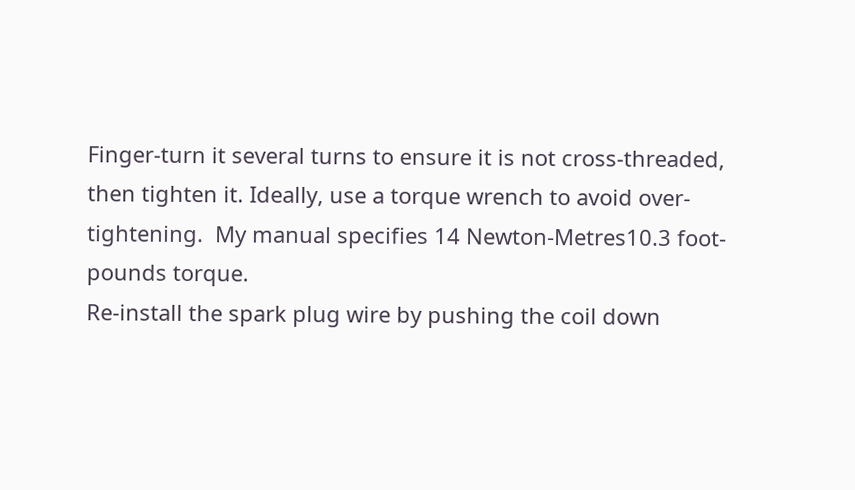Finger-turn it several turns to ensure it is not cross-threaded, then tighten it. Ideally, use a torque wrench to avoid over-tightening.  My manual specifies 14 Newton-Metres10.3 foot-pounds torque.
Re-install the spark plug wire by pushing the coil down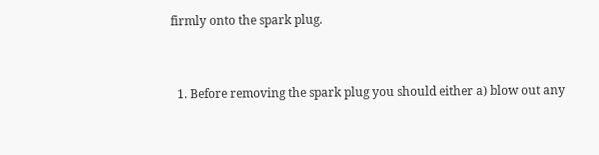firmly onto the spark plug.


  1. Before removing the spark plug you should either a) blow out any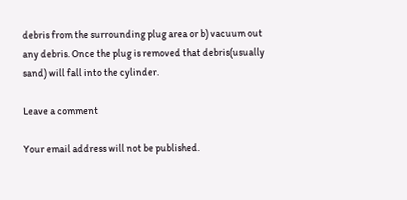debris from the surrounding plug area or b) vacuum out any debris. Once the plug is removed that debris(usually sand) will fall into the cylinder.

Leave a comment

Your email address will not be published.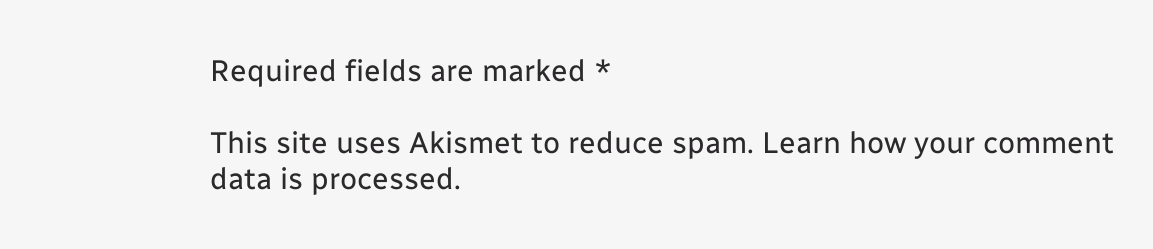Required fields are marked *

This site uses Akismet to reduce spam. Learn how your comment data is processed.